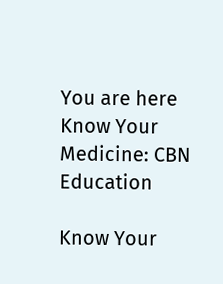You are here
Know Your Medicine: CBN Education

Know Your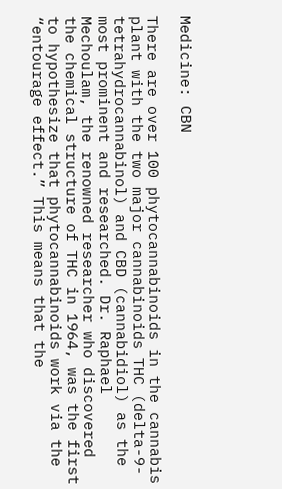Medicine: CBN

There are over 100 phytocannabinoids in the cannabis plant with the two major cannabinoids THC (delta-9-tetrahydrocannabinol) and CBD (cannabidiol) as the most prominent and researched. Dr. Raphael Mechoulam, the renowned researcher who discovered the chemical structure of THC in 1964, was the first to hypothesize that phytocannabinoids work via the “entourage effect.” This means that the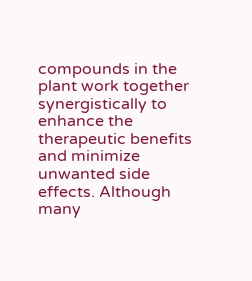compounds in the plant work together synergistically to enhance the therapeutic benefits and minimize unwanted side effects. Although many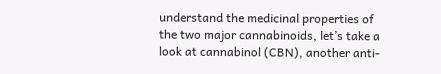understand the medicinal properties of the two major cannabinoids, let’s take a look at cannabinol (CBN), another anti-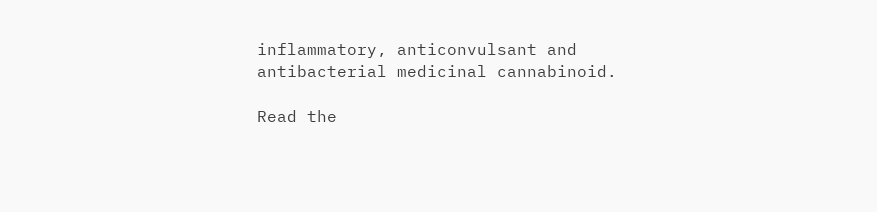inflammatory, anticonvulsant and antibacterial medicinal cannabinoid.

Read the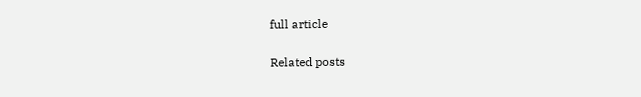full article

Related posts